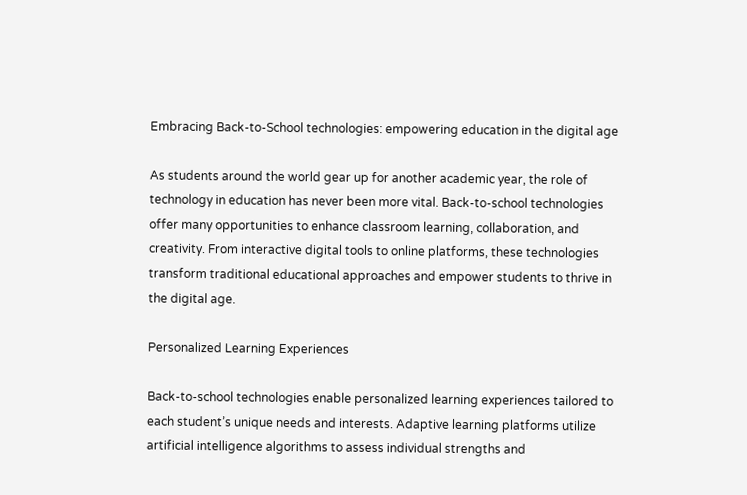Embracing Back-to-School technologies: empowering education in the digital age

As students around the world gear up for another academic year, the role of technology in education has never been more vital. Back-to-school technologies offer many opportunities to enhance classroom learning, collaboration, and creativity. From interactive digital tools to online platforms, these technologies transform traditional educational approaches and empower students to thrive in the digital age.

Personalized Learning Experiences

Back-to-school technologies enable personalized learning experiences tailored to each student’s unique needs and interests. Adaptive learning platforms utilize artificial intelligence algorithms to assess individual strengths and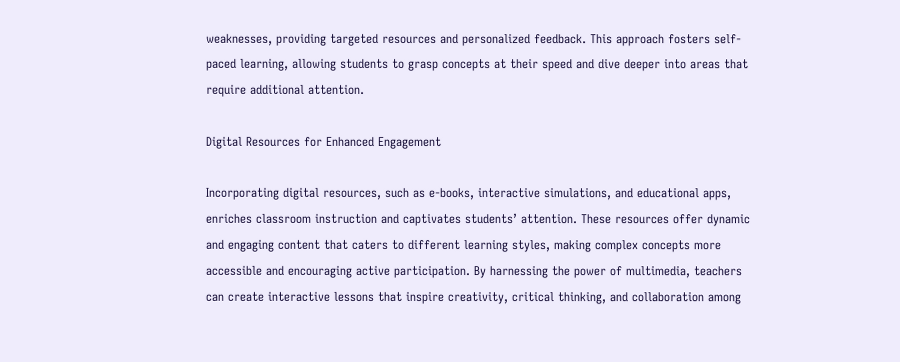weaknesses, providing targeted resources and personalized feedback. This approach fosters self-paced learning, allowing students to grasp concepts at their speed and dive deeper into areas that require additional attention.

Digital Resources for Enhanced Engagement

Incorporating digital resources, such as e-books, interactive simulations, and educational apps, enriches classroom instruction and captivates students’ attention. These resources offer dynamic and engaging content that caters to different learning styles, making complex concepts more accessible and encouraging active participation. By harnessing the power of multimedia, teachers can create interactive lessons that inspire creativity, critical thinking, and collaboration among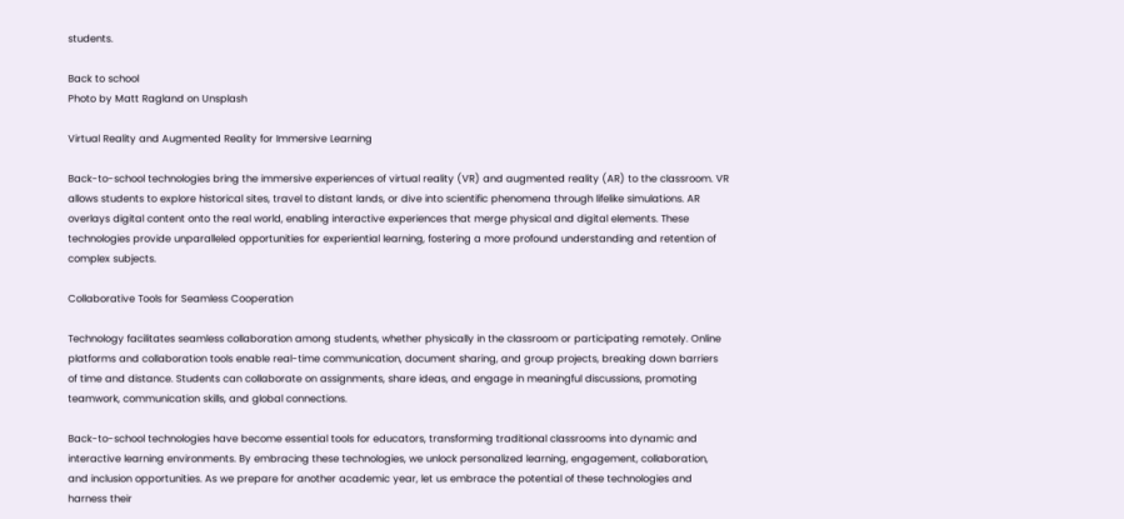students.

Back to school
Photo by Matt Ragland on Unsplash

Virtual Reality and Augmented Reality for Immersive Learning

Back-to-school technologies bring the immersive experiences of virtual reality (VR) and augmented reality (AR) to the classroom. VR allows students to explore historical sites, travel to distant lands, or dive into scientific phenomena through lifelike simulations. AR overlays digital content onto the real world, enabling interactive experiences that merge physical and digital elements. These technologies provide unparalleled opportunities for experiential learning, fostering a more profound understanding and retention of complex subjects.

Collaborative Tools for Seamless Cooperation

Technology facilitates seamless collaboration among students, whether physically in the classroom or participating remotely. Online platforms and collaboration tools enable real-time communication, document sharing, and group projects, breaking down barriers of time and distance. Students can collaborate on assignments, share ideas, and engage in meaningful discussions, promoting teamwork, communication skills, and global connections.

Back-to-school technologies have become essential tools for educators, transforming traditional classrooms into dynamic and interactive learning environments. By embracing these technologies, we unlock personalized learning, engagement, collaboration, and inclusion opportunities. As we prepare for another academic year, let us embrace the potential of these technologies and harness their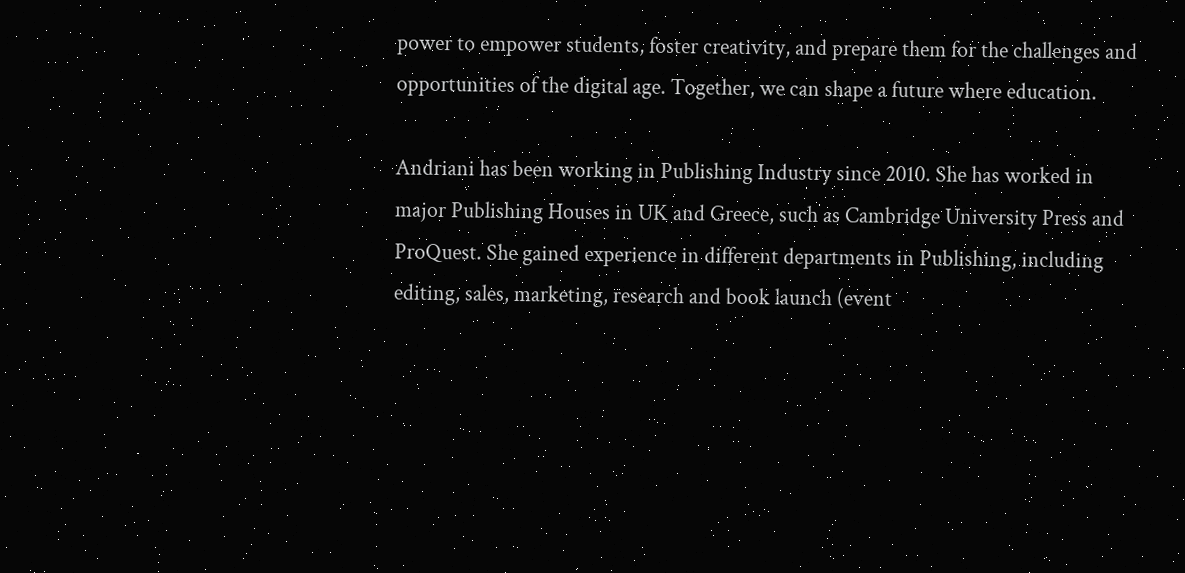power to empower students, foster creativity, and prepare them for the challenges and opportunities of the digital age. Together, we can shape a future where education.

Andriani has been working in Publishing Industry since 2010. She has worked in major Publishing Houses in UK and Greece, such as Cambridge University Press and ProQuest. She gained experience in different departments in Publishing, including editing, sales, marketing, research and book launch (event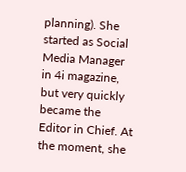planning). She started as Social Media Manager in 4i magazine, but very quickly became the Editor in Chief. At the moment, she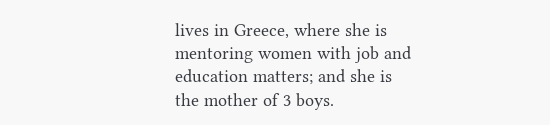lives in Greece, where she is mentoring women with job and education matters; and she is the mother of 3 boys.